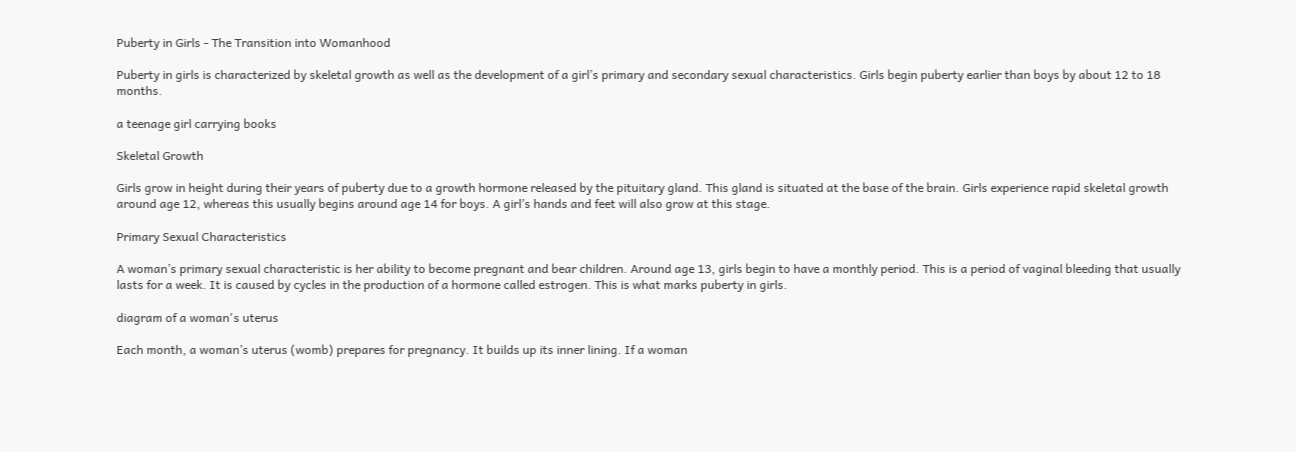Puberty in Girls - The Transition into Womanhood

Puberty in girls is characterized by skeletal growth as well as the development of a girl’s primary and secondary sexual characteristics. Girls begin puberty earlier than boys by about 12 to 18 months.

a teenage girl carrying books

Skeletal Growth

Girls grow in height during their years of puberty due to a growth hormone released by the pituitary gland. This gland is situated at the base of the brain. Girls experience rapid skeletal growth around age 12, whereas this usually begins around age 14 for boys. A girl’s hands and feet will also grow at this stage.

Primary Sexual Characteristics

A woman’s primary sexual characteristic is her ability to become pregnant and bear children. Around age 13, girls begin to have a monthly period. This is a period of vaginal bleeding that usually lasts for a week. It is caused by cycles in the production of a hormone called estrogen. This is what marks puberty in girls.

diagram of a woman's uterus

Each month, a woman’s uterus (womb) prepares for pregnancy. It builds up its inner lining. If a woman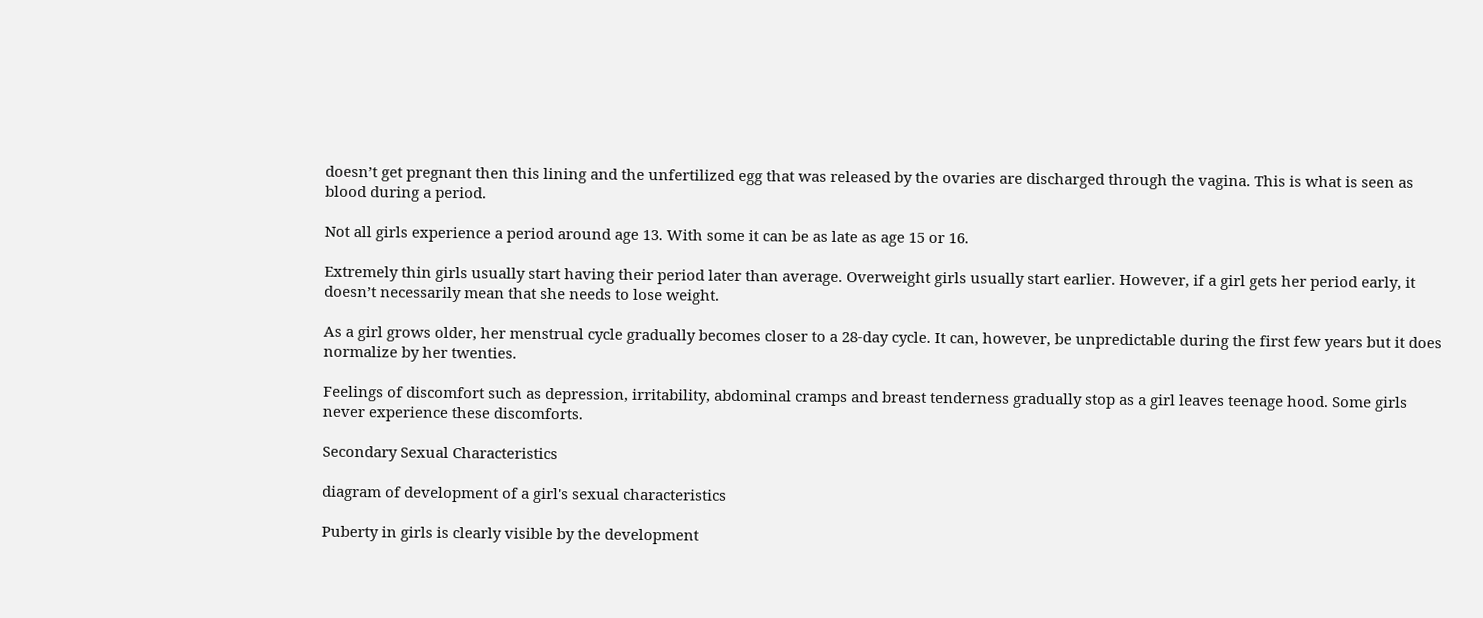doesn’t get pregnant then this lining and the unfertilized egg that was released by the ovaries are discharged through the vagina. This is what is seen as blood during a period.

Not all girls experience a period around age 13. With some it can be as late as age 15 or 16.

Extremely thin girls usually start having their period later than average. Overweight girls usually start earlier. However, if a girl gets her period early, it doesn’t necessarily mean that she needs to lose weight.

As a girl grows older, her menstrual cycle gradually becomes closer to a 28-day cycle. It can, however, be unpredictable during the first few years but it does normalize by her twenties.

Feelings of discomfort such as depression, irritability, abdominal cramps and breast tenderness gradually stop as a girl leaves teenage hood. Some girls never experience these discomforts.

Secondary Sexual Characteristics

diagram of development of a girl's sexual characteristics

Puberty in girls is clearly visible by the development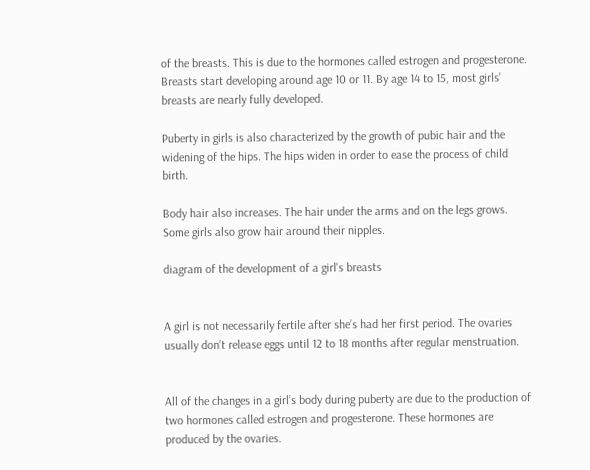of the breasts. This is due to the hormones called estrogen and progesterone. Breasts start developing around age 10 or 11. By age 14 to 15, most girls’ breasts are nearly fully developed.

Puberty in girls is also characterized by the growth of pubic hair and the widening of the hips. The hips widen in order to ease the process of child birth.

Body hair also increases. The hair under the arms and on the legs grows. Some girls also grow hair around their nipples.

diagram of the development of a girl's breasts


A girl is not necessarily fertile after she’s had her first period. The ovaries usually don’t release eggs until 12 to 18 months after regular menstruation.


All of the changes in a girl’s body during puberty are due to the production of two hormones called estrogen and progesterone. These hormones are produced by the ovaries.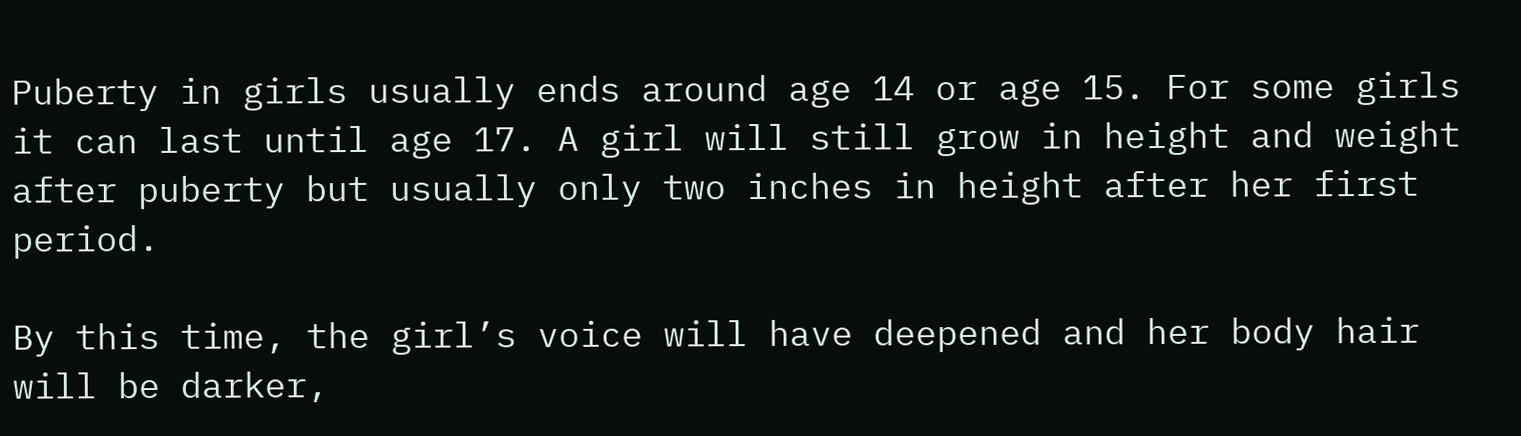Puberty in girls usually ends around age 14 or age 15. For some girls it can last until age 17. A girl will still grow in height and weight after puberty but usually only two inches in height after her first period.

By this time, the girl’s voice will have deepened and her body hair will be darker,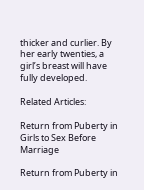thicker and curlier. By her early twenties, a girl’s breast will have fully developed.

Related Articles:

Return from Puberty in Girls to Sex Before Marriage

Return from Puberty in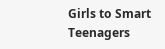Girls to Smart Teenagers